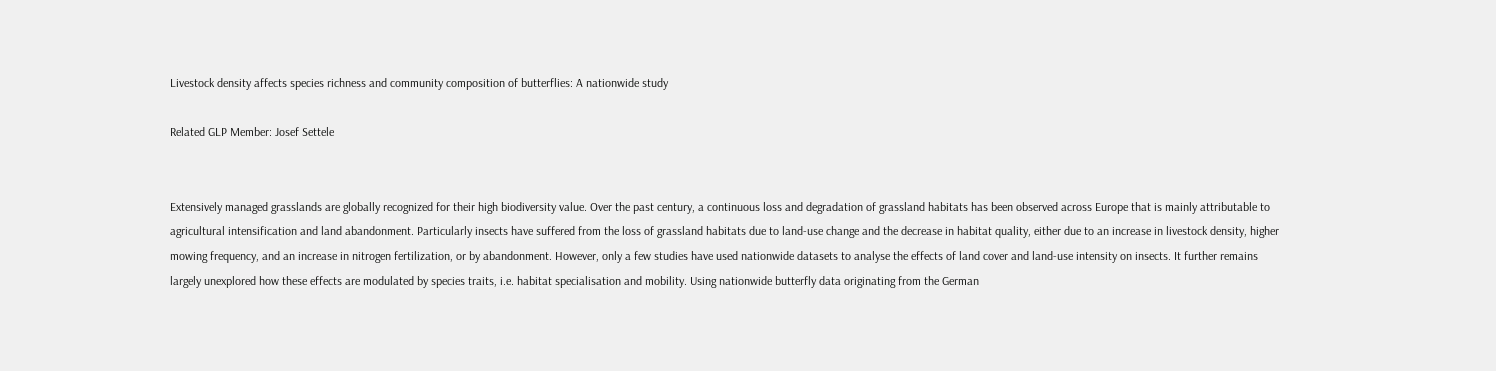Livestock density affects species richness and community composition of butterflies: A nationwide study

Related GLP Member: Josef Settele


Extensively managed grasslands are globally recognized for their high biodiversity value. Over the past century, a continuous loss and degradation of grassland habitats has been observed across Europe that is mainly attributable to agricultural intensification and land abandonment. Particularly insects have suffered from the loss of grassland habitats due to land-use change and the decrease in habitat quality, either due to an increase in livestock density, higher mowing frequency, and an increase in nitrogen fertilization, or by abandonment. However, only a few studies have used nationwide datasets to analyse the effects of land cover and land-use intensity on insects. It further remains largely unexplored how these effects are modulated by species traits, i.e. habitat specialisation and mobility. Using nationwide butterfly data originating from the German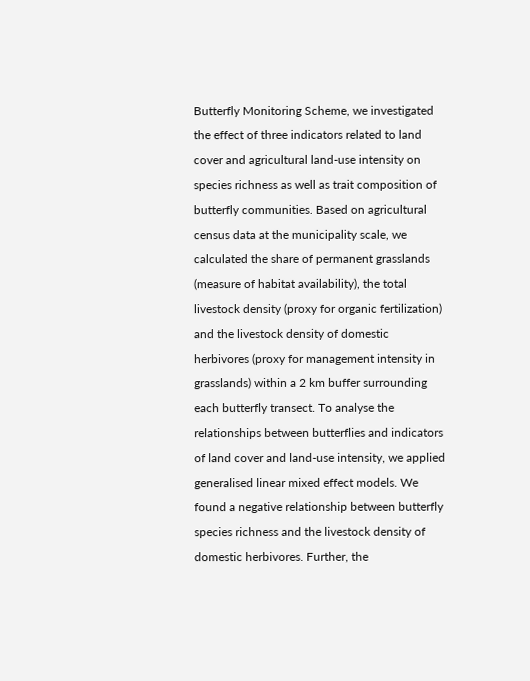Butterfly Monitoring Scheme, we investigated the effect of three indicators related to land cover and agricultural land-use intensity on species richness as well as trait composition of butterfly communities. Based on agricultural census data at the municipality scale, we calculated the share of permanent grasslands (measure of habitat availability), the total livestock density (proxy for organic fertilization) and the livestock density of domestic herbivores (proxy for management intensity in grasslands) within a 2 km buffer surrounding each butterfly transect. To analyse the relationships between butterflies and indicators of land cover and land-use intensity, we applied generalised linear mixed effect models. We found a negative relationship between butterfly species richness and the livestock density of domestic herbivores. Further, the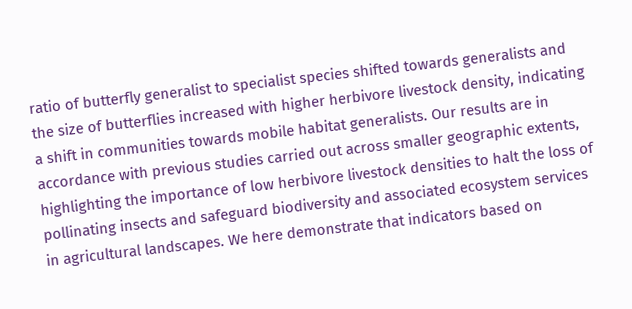ratio of butterfly generalist to specialist species shifted towards generalists and the size of butterflies increased with higher herbivore livestock density, indicating a shift in communities towards mobile habitat generalists. Our results are in accordance with previous studies carried out across smaller geographic extents, highlighting the importance of low herbivore livestock densities to halt the loss of pollinating insects and safeguard biodiversity and associated ecosystem services in agricultural landscapes. We here demonstrate that indicators based on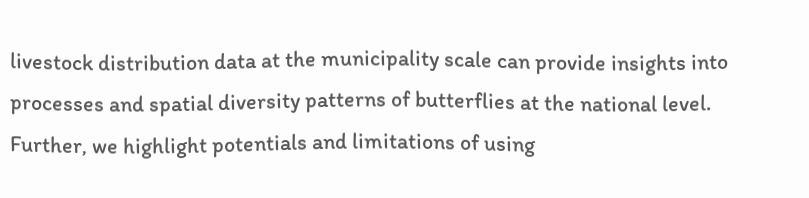livestock distribution data at the municipality scale can provide insights into processes and spatial diversity patterns of butterflies at the national level. Further, we highlight potentials and limitations of using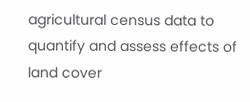agricultural census data to quantify and assess effects of land cover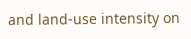and land-use intensity on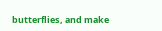butterflies, and make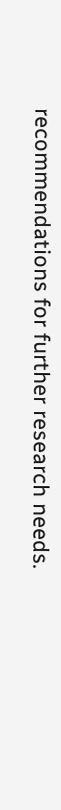recommendations for further research needs.